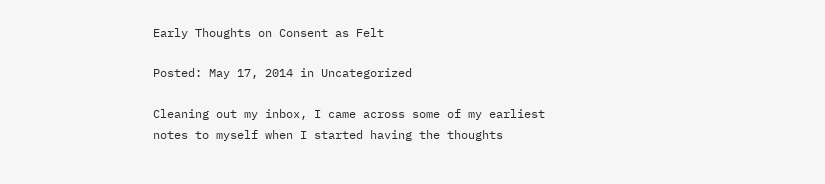Early Thoughts on Consent as Felt

Posted: May 17, 2014 in Uncategorized

Cleaning out my inbox, I came across some of my earliest notes to myself when I started having the thoughts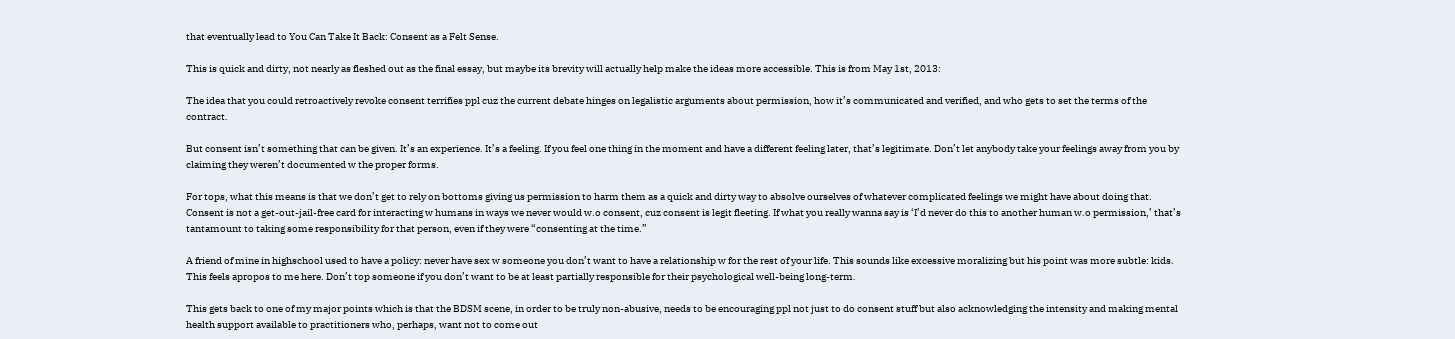that eventually lead to You Can Take It Back: Consent as a Felt Sense.

This is quick and dirty, not nearly as fleshed out as the final essay, but maybe its brevity will actually help make the ideas more accessible. This is from May 1st, 2013:

The idea that you could retroactively revoke consent terrifies ppl cuz the current debate hinges on legalistic arguments about permission, how it’s communicated and verified, and who gets to set the terms of the contract.

But consent isn’t something that can be given. It’s an experience. It’s a feeling. If you feel one thing in the moment and have a different feeling later, that’s legitimate. Don’t let anybody take your feelings away from you by claiming they weren’t documented w the proper forms.

For tops, what this means is that we don’t get to rely on bottoms giving us permission to harm them as a quick and dirty way to absolve ourselves of whatever complicated feelings we might have about doing that. Consent is not a get-out-jail-free card for interacting w humans in ways we never would w.o consent, cuz consent is legit fleeting. If what you really wanna say is ‘I’d never do this to another human w.o permission,’ that’s tantamount to taking some responsibility for that person, even if they were “consenting at the time.”

A friend of mine in highschool used to have a policy: never have sex w someone you don’t want to have a relationship w for the rest of your life. This sounds like excessive moralizing but his point was more subtle: kids. This feels apropos to me here. Don’t top someone if you don’t want to be at least partially responsible for their psychological well-being long-term.

This gets back to one of my major points which is that the BDSM scene, in order to be truly non-abusive, needs to be encouraging ppl not just to do consent stuff but also acknowledging the intensity and making mental health support available to practitioners who, perhaps, want not to come out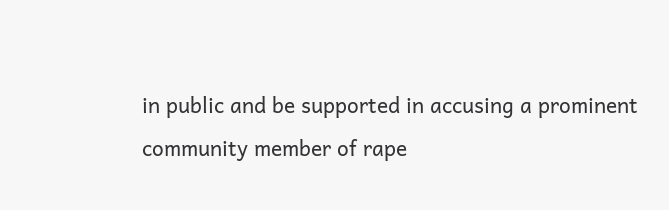in public and be supported in accusing a prominent community member of rape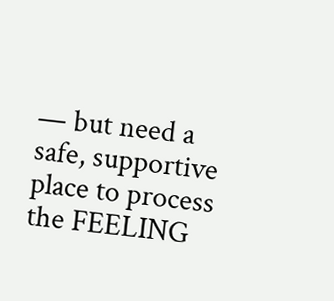— but need a safe, supportive place to process the FEELING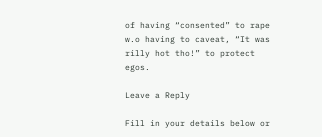of having “consented” to rape w.o having to caveat, “It was rilly hot tho!” to protect egos.

Leave a Reply

Fill in your details below or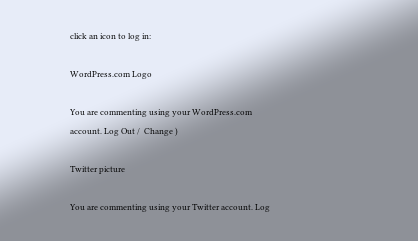click an icon to log in:

WordPress.com Logo

You are commenting using your WordPress.com account. Log Out /  Change )

Twitter picture

You are commenting using your Twitter account. Log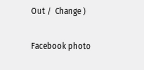Out /  Change )

Facebook photo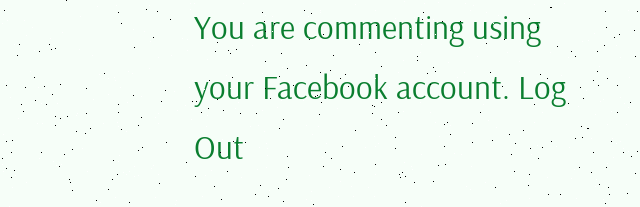You are commenting using your Facebook account. Log Out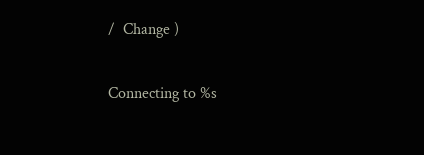/  Change )

Connecting to %s